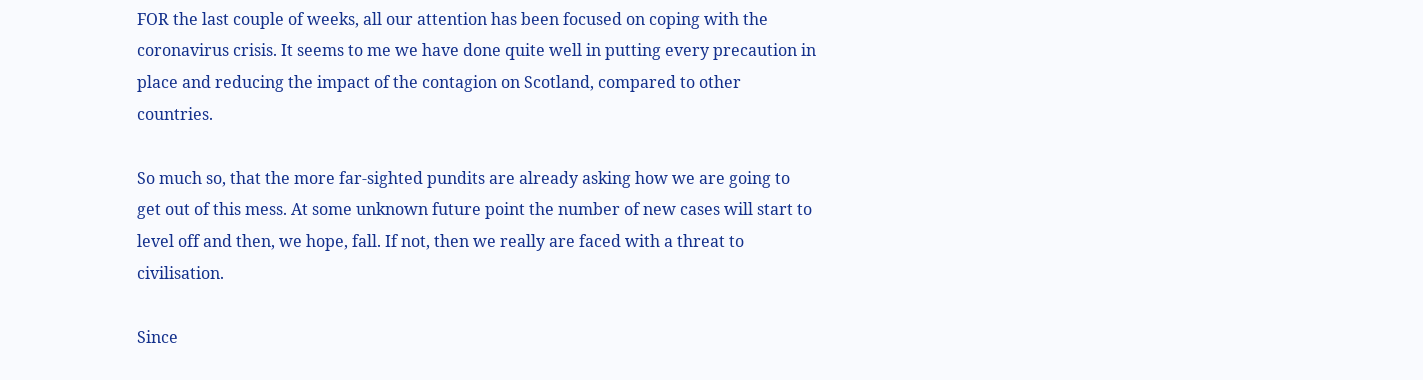FOR the last couple of weeks, all our attention has been focused on coping with the coronavirus crisis. It seems to me we have done quite well in putting every precaution in place and reducing the impact of the contagion on Scotland, compared to other countries.

So much so, that the more far-sighted pundits are already asking how we are going to get out of this mess. At some unknown future point the number of new cases will start to level off and then, we hope, fall. If not, then we really are faced with a threat to civilisation.

Since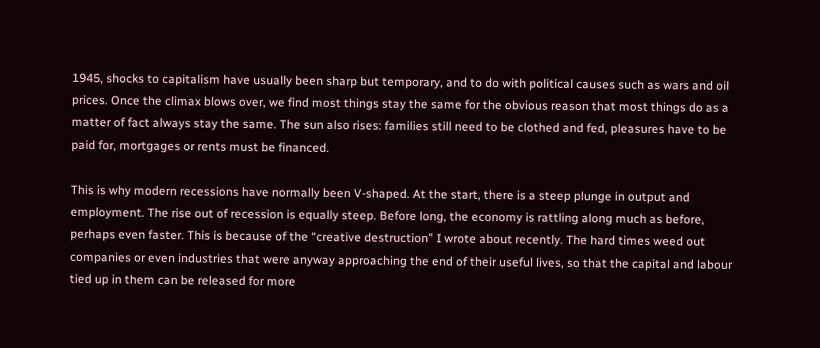1945, shocks to capitalism have usually been sharp but temporary, and to do with political causes such as wars and oil prices. Once the climax blows over, we find most things stay the same for the obvious reason that most things do as a matter of fact always stay the same. The sun also rises: families still need to be clothed and fed, pleasures have to be paid for, mortgages or rents must be financed.

This is why modern recessions have normally been V-shaped. At the start, there is a steep plunge in output and employment. The rise out of recession is equally steep. Before long, the economy is rattling along much as before, perhaps even faster. This is because of the “creative destruction” I wrote about recently. The hard times weed out companies or even industries that were anyway approaching the end of their useful lives, so that the capital and labour tied up in them can be released for more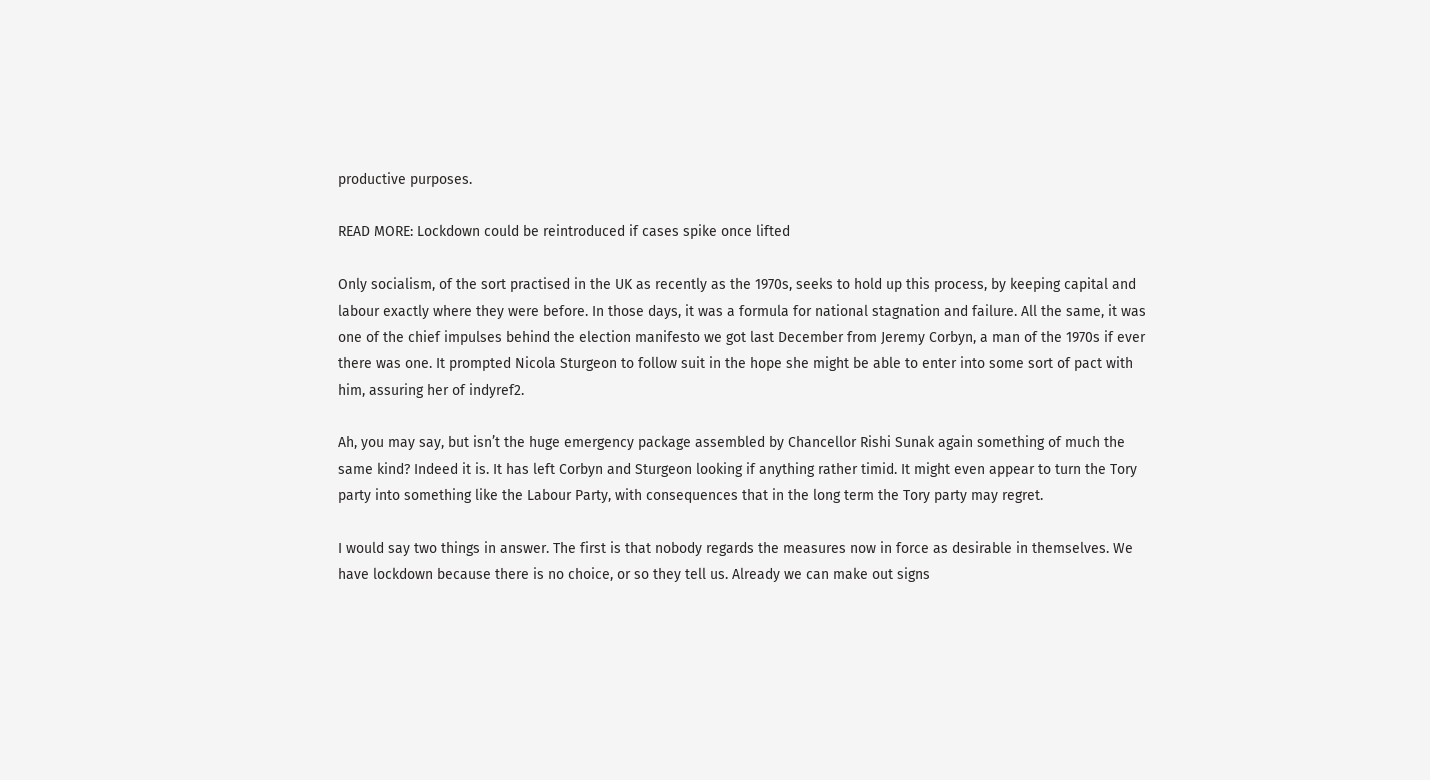productive purposes.

READ MORE: Lockdown could be reintroduced if cases spike once lifted

Only socialism, of the sort practised in the UK as recently as the 1970s, seeks to hold up this process, by keeping capital and labour exactly where they were before. In those days, it was a formula for national stagnation and failure. All the same, it was one of the chief impulses behind the election manifesto we got last December from Jeremy Corbyn, a man of the 1970s if ever there was one. It prompted Nicola Sturgeon to follow suit in the hope she might be able to enter into some sort of pact with him, assuring her of indyref2.

Ah, you may say, but isn’t the huge emergency package assembled by Chancellor Rishi Sunak again something of much the same kind? Indeed it is. It has left Corbyn and Sturgeon looking if anything rather timid. It might even appear to turn the Tory party into something like the Labour Party, with consequences that in the long term the Tory party may regret.

I would say two things in answer. The first is that nobody regards the measures now in force as desirable in themselves. We have lockdown because there is no choice, or so they tell us. Already we can make out signs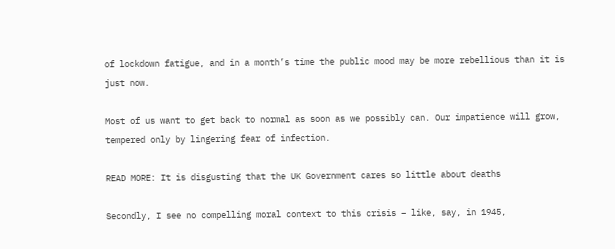of lockdown fatigue, and in a month’s time the public mood may be more rebellious than it is just now.

Most of us want to get back to normal as soon as we possibly can. Our impatience will grow, tempered only by lingering fear of infection.

READ MORE: It is disgusting that the UK Government cares so little about deaths

Secondly, I see no compelling moral context to this crisis – like, say, in 1945,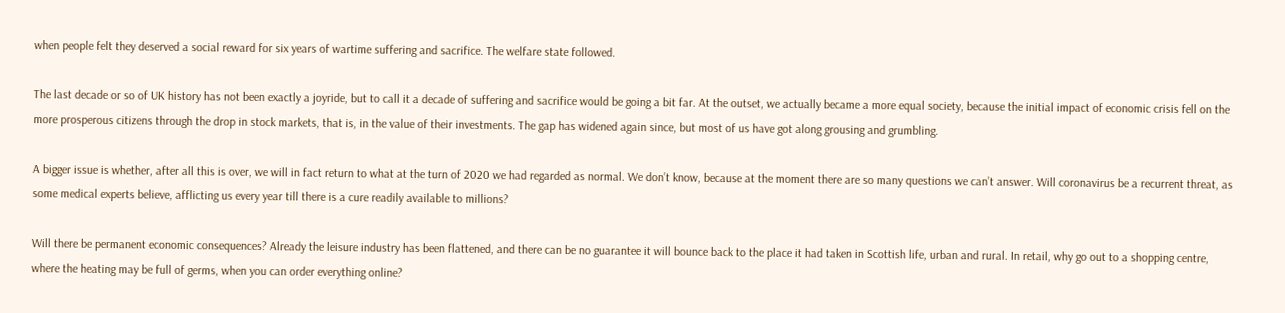when people felt they deserved a social reward for six years of wartime suffering and sacrifice. The welfare state followed.

The last decade or so of UK history has not been exactly a joyride, but to call it a decade of suffering and sacrifice would be going a bit far. At the outset, we actually became a more equal society, because the initial impact of economic crisis fell on the more prosperous citizens through the drop in stock markets, that is, in the value of their investments. The gap has widened again since, but most of us have got along grousing and grumbling.

A bigger issue is whether, after all this is over, we will in fact return to what at the turn of 2020 we had regarded as normal. We don’t know, because at the moment there are so many questions we can’t answer. Will coronavirus be a recurrent threat, as some medical experts believe, afflicting us every year till there is a cure readily available to millions?

Will there be permanent economic consequences? Already the leisure industry has been flattened, and there can be no guarantee it will bounce back to the place it had taken in Scottish life, urban and rural. In retail, why go out to a shopping centre, where the heating may be full of germs, when you can order everything online?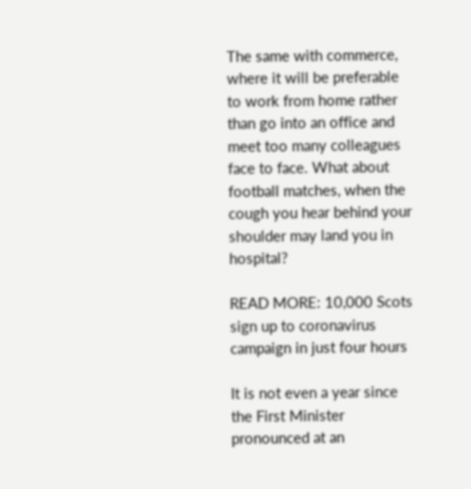The same with commerce, where it will be preferable to work from home rather than go into an office and meet too many colleagues face to face. What about football matches, when the cough you hear behind your shoulder may land you in hospital?

READ MORE: 10,000 Scots sign up to coronavirus campaign in just four hours

It is not even a year since the First Minister pronounced at an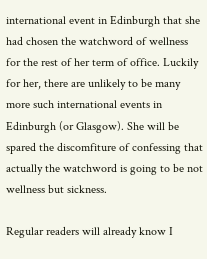international event in Edinburgh that she had chosen the watchword of wellness for the rest of her term of office. Luckily for her, there are unlikely to be many more such international events in Edinburgh (or Glasgow). She will be spared the discomfiture of confessing that actually the watchword is going to be not wellness but sickness.

Regular readers will already know I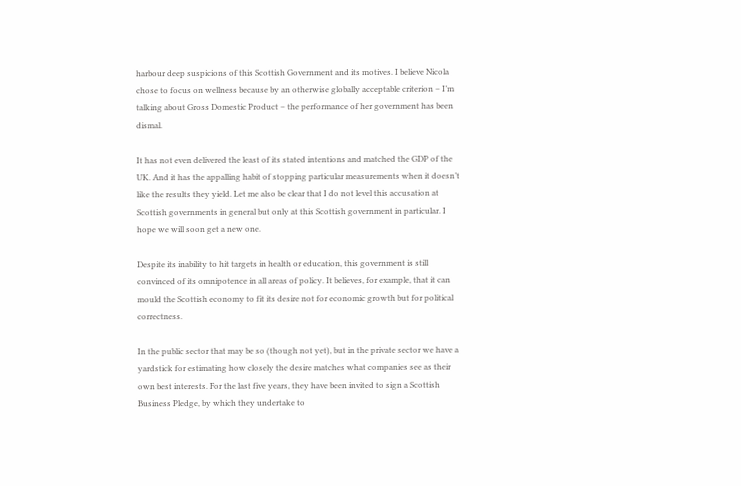harbour deep suspicions of this Scottish Government and its motives. I believe Nicola chose to focus on wellness because by an otherwise globally acceptable criterion – I’m talking about Gross Domestic Product – the performance of her government has been dismal.

It has not even delivered the least of its stated intentions and matched the GDP of the UK. And it has the appalling habit of stopping particular measurements when it doesn’t like the results they yield. Let me also be clear that I do not level this accusation at Scottish governments in general but only at this Scottish government in particular. I hope we will soon get a new one.

Despite its inability to hit targets in health or education, this government is still convinced of its omnipotence in all areas of policy. It believes, for example, that it can mould the Scottish economy to fit its desire not for economic growth but for political correctness.

In the public sector that may be so (though not yet), but in the private sector we have a yardstick for estimating how closely the desire matches what companies see as their own best interests. For the last five years, they have been invited to sign a Scottish Business Pledge, by which they undertake to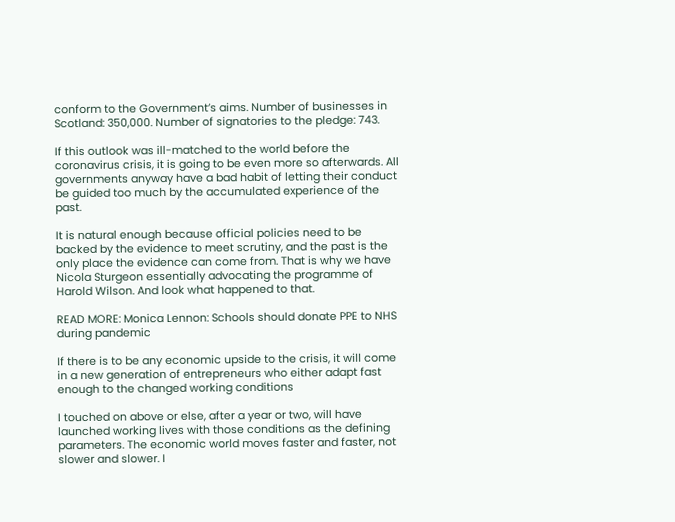conform to the Government’s aims. Number of businesses in Scotland: 350,000. Number of signatories to the pledge: 743.

If this outlook was ill-matched to the world before the coronavirus crisis, it is going to be even more so afterwards. All governments anyway have a bad habit of letting their conduct be guided too much by the accumulated experience of the past.

It is natural enough because official policies need to be backed by the evidence to meet scrutiny, and the past is the only place the evidence can come from. That is why we have Nicola Sturgeon essentially advocating the programme of Harold Wilson. And look what happened to that.

READ MORE: Monica Lennon: Schools should donate PPE to NHS during pandemic

If there is to be any economic upside to the crisis, it will come in a new generation of entrepreneurs who either adapt fast enough to the changed working conditions

I touched on above or else, after a year or two, will have launched working lives with those conditions as the defining parameters. The economic world moves faster and faster, not slower and slower. I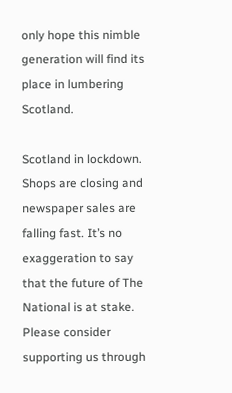only hope this nimble generation will find its place in lumbering Scotland.

Scotland in lockdown. Shops are closing and newspaper sales are falling fast. It’s no exaggeration to say that the future of The National is at stake. Please consider supporting us through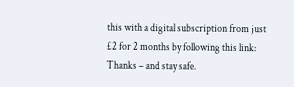this with a digital subscription from just £2 for 2 months by following this link: Thanks – and stay safe.